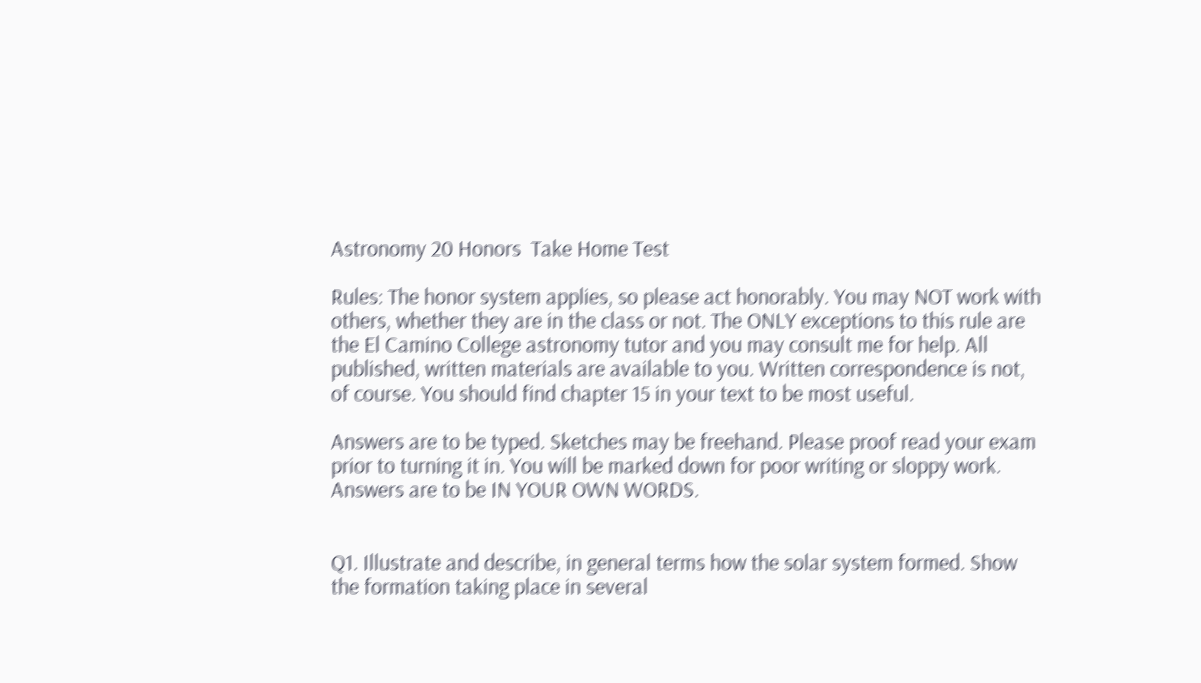Astronomy 20 Honors  Take Home Test

Rules: The honor system applies, so please act honorably. You may NOT work with others, whether they are in the class or not. The ONLY exceptions to this rule are the El Camino College astronomy tutor and you may consult me for help. All published, written materials are available to you. Written correspondence is not, of course. You should find chapter 15 in your text to be most useful.

Answers are to be typed. Sketches may be freehand. Please proof read your exam prior to turning it in. You will be marked down for poor writing or sloppy work. Answers are to be IN YOUR OWN WORDS.


Q1. Illustrate and describe, in general terms how the solar system formed. Show the formation taking place in several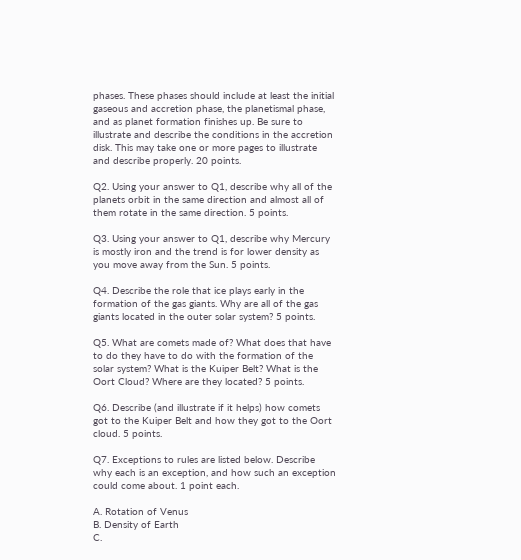phases. These phases should include at least the initial gaseous and accretion phase, the planetismal phase, and as planet formation finishes up. Be sure to illustrate and describe the conditions in the accretion disk. This may take one or more pages to illustrate and describe properly. 20 points.

Q2. Using your answer to Q1, describe why all of the planets orbit in the same direction and almost all of them rotate in the same direction. 5 points.

Q3. Using your answer to Q1, describe why Mercury is mostly iron and the trend is for lower density as you move away from the Sun. 5 points.

Q4. Describe the role that ice plays early in the formation of the gas giants. Why are all of the gas giants located in the outer solar system? 5 points.

Q5. What are comets made of? What does that have to do they have to do with the formation of the solar system? What is the Kuiper Belt? What is the Oort Cloud? Where are they located? 5 points.

Q6. Describe (and illustrate if it helps) how comets got to the Kuiper Belt and how they got to the Oort cloud. 5 points.

Q7. Exceptions to rules are listed below. Describe why each is an exception, and how such an exception could come about. 1 point each.

A. Rotation of Venus
B. Density of Earth
C.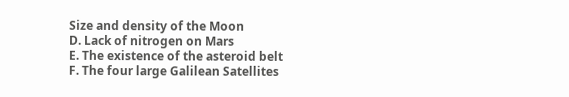Size and density of the Moon
D. Lack of nitrogen on Mars
E. The existence of the asteroid belt
F. The four large Galilean Satellites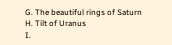G. The beautiful rings of Saturn
H. Tilt of Uranus
I.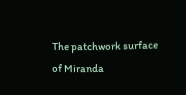The patchwork surface of Miranda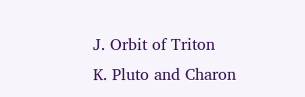J. Orbit of Triton
K. Pluto and Charon